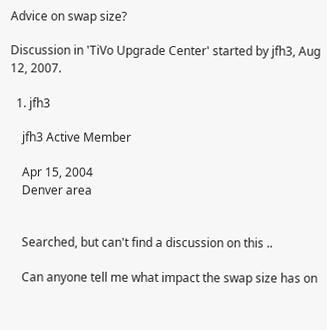Advice on swap size?

Discussion in 'TiVo Upgrade Center' started by jfh3, Aug 12, 2007.

  1. jfh3

    jfh3 Active Member

    Apr 15, 2004
    Denver area


    Searched, but can't find a discussion on this ..

    Can anyone tell me what impact the swap size has on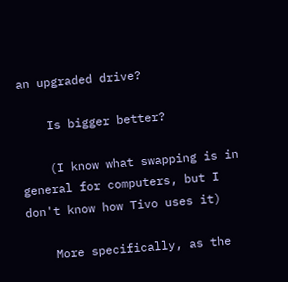an upgraded drive?

    Is bigger better?

    (I know what swapping is in general for computers, but I don't know how Tivo uses it)

    More specifically, as the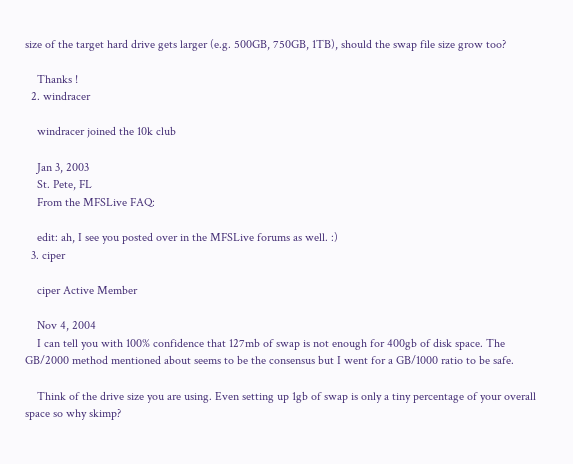size of the target hard drive gets larger (e.g. 500GB, 750GB, 1TB), should the swap file size grow too?

    Thanks !
  2. windracer

    windracer joined the 10k club

    Jan 3, 2003
    St. Pete, FL
    From the MFSLive FAQ:

    edit: ah, I see you posted over in the MFSLive forums as well. :)
  3. ciper

    ciper Active Member

    Nov 4, 2004
    I can tell you with 100% confidence that 127mb of swap is not enough for 400gb of disk space. The GB/2000 method mentioned about seems to be the consensus but I went for a GB/1000 ratio to be safe.

    Think of the drive size you are using. Even setting up 1gb of swap is only a tiny percentage of your overall space so why skimp?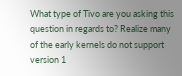What type of Tivo are you asking this question in regards to? Realize many of the early kernels do not support version 1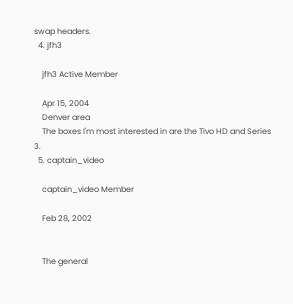swap headers.
  4. jfh3

    jfh3 Active Member

    Apr 15, 2004
    Denver area
    The boxes I'm most interested in are the Tivo HD and Series 3.
  5. captain_video

    captain_video Member

    Feb 28, 2002


    The general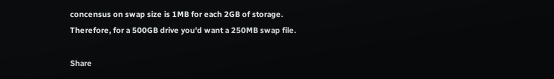concensus on swap size is 1MB for each 2GB of storage. Therefore, for a 500GB drive you'd want a 250MB swap file.

Share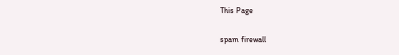This Page

spam firewall